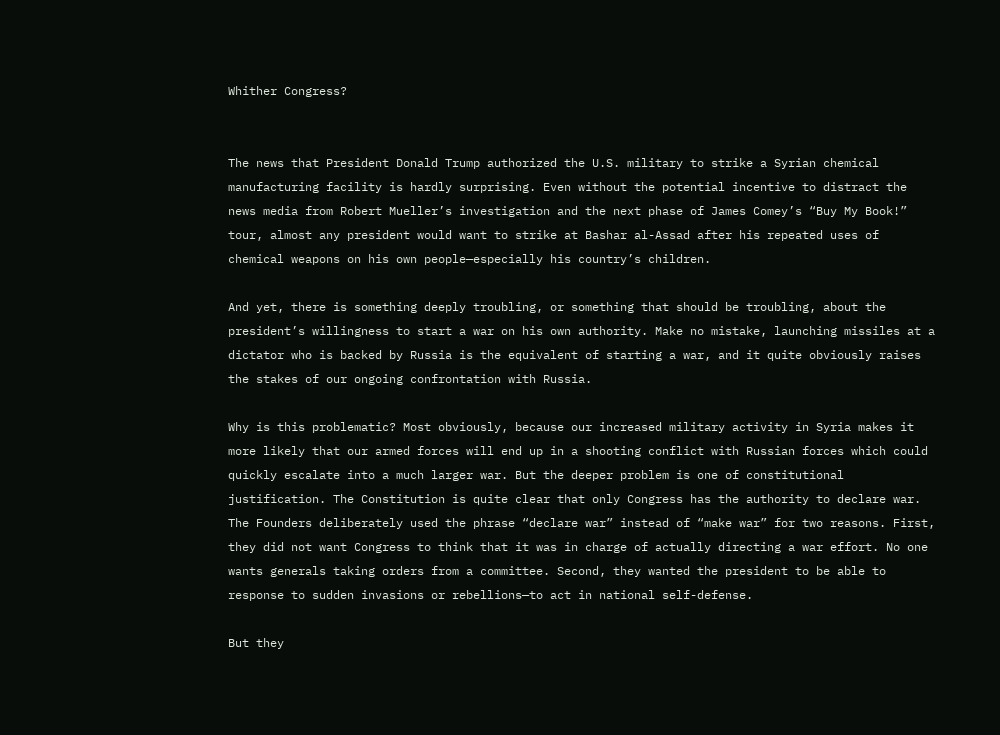Whither Congress?


The news that President Donald Trump authorized the U.S. military to strike a Syrian chemical manufacturing facility is hardly surprising. Even without the potential incentive to distract the news media from Robert Mueller’s investigation and the next phase of James Comey’s “Buy My Book!” tour, almost any president would want to strike at Bashar al-Assad after his repeated uses of chemical weapons on his own people—especially his country’s children.

And yet, there is something deeply troubling, or something that should be troubling, about the president’s willingness to start a war on his own authority. Make no mistake, launching missiles at a dictator who is backed by Russia is the equivalent of starting a war, and it quite obviously raises the stakes of our ongoing confrontation with Russia.

Why is this problematic? Most obviously, because our increased military activity in Syria makes it more likely that our armed forces will end up in a shooting conflict with Russian forces which could quickly escalate into a much larger war. But the deeper problem is one of constitutional justification. The Constitution is quite clear that only Congress has the authority to declare war. The Founders deliberately used the phrase “declare war” instead of “make war” for two reasons. First, they did not want Congress to think that it was in charge of actually directing a war effort. No one wants generals taking orders from a committee. Second, they wanted the president to be able to response to sudden invasions or rebellions—to act in national self-defense.

But they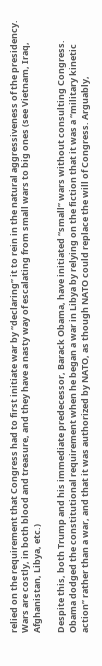relied on the requirement that Congress had to first initiate war by “declaring” it to rein in the natural aggressiveness of the presidency. Wars are costly, in both blood and treasure, and they have a nasty way of escalating from small wars to big ones (see Vietnam, Iraq, Afghanistan, Libya, etc.)

Despite this, both Trump and his immediate predecessor, Barack Obama, have initiated “small” wars without consulting Congress. Obama dodged the constitutional requirement when he began a war in Libya by relying on the fiction that it was a “military kinetic action” rather than a war, and that it was authorized by NATO, as though NATO could replace the will of Congress. Arguably,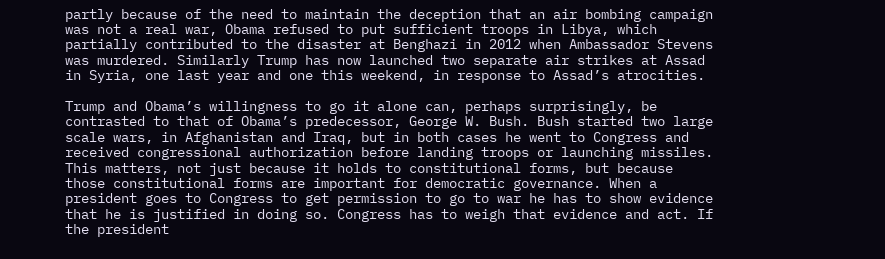partly because of the need to maintain the deception that an air bombing campaign was not a real war, Obama refused to put sufficient troops in Libya, which partially contributed to the disaster at Benghazi in 2012 when Ambassador Stevens was murdered. Similarly Trump has now launched two separate air strikes at Assad in Syria, one last year and one this weekend, in response to Assad’s atrocities.

Trump and Obama’s willingness to go it alone can, perhaps surprisingly, be contrasted to that of Obama’s predecessor, George W. Bush. Bush started two large scale wars, in Afghanistan and Iraq, but in both cases he went to Congress and received congressional authorization before landing troops or launching missiles. This matters, not just because it holds to constitutional forms, but because those constitutional forms are important for democratic governance. When a president goes to Congress to get permission to go to war he has to show evidence that he is justified in doing so. Congress has to weigh that evidence and act. If the president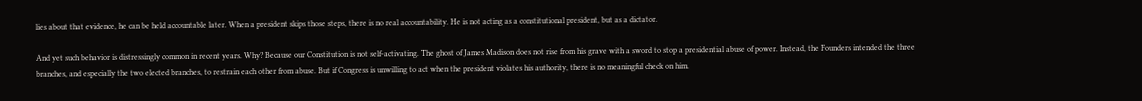lies about that evidence, he can be held accountable later. When a president skips those steps, there is no real accountability. He is not acting as a constitutional president, but as a dictator.

And yet such behavior is distressingly common in recent years. Why? Because our Constitution is not self-activating. The ghost of James Madison does not rise from his grave with a sword to stop a presidential abuse of power. Instead, the Founders intended the three branches, and especially the two elected branches, to restrain each other from abuse. But if Congress is unwilling to act when the president violates his authority, there is no meaningful check on him.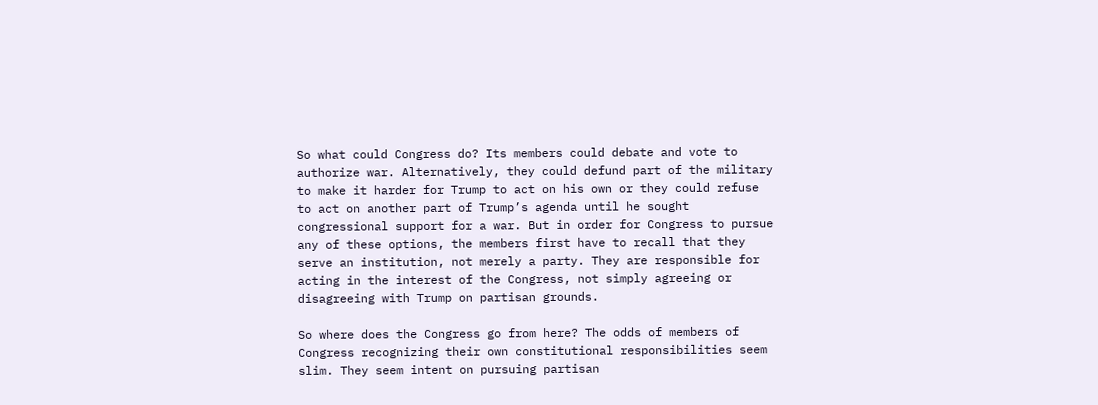So what could Congress do? Its members could debate and vote to authorize war. Alternatively, they could defund part of the military to make it harder for Trump to act on his own or they could refuse to act on another part of Trump’s agenda until he sought congressional support for a war. But in order for Congress to pursue any of these options, the members first have to recall that they serve an institution, not merely a party. They are responsible for acting in the interest of the Congress, not simply agreeing or disagreeing with Trump on partisan grounds.

So where does the Congress go from here? The odds of members of Congress recognizing their own constitutional responsibilities seem slim. They seem intent on pursuing partisan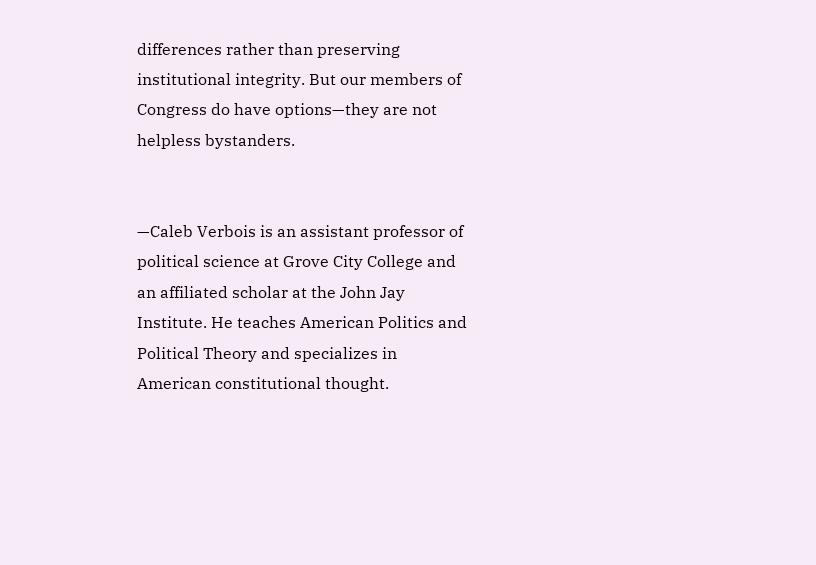differences rather than preserving institutional integrity. But our members of Congress do have options—they are not helpless bystanders.


—Caleb Verbois is an assistant professor of political science at Grove City College and an affiliated scholar at the John Jay Institute. He teaches American Politics and Political Theory and specializes in American constitutional thought.